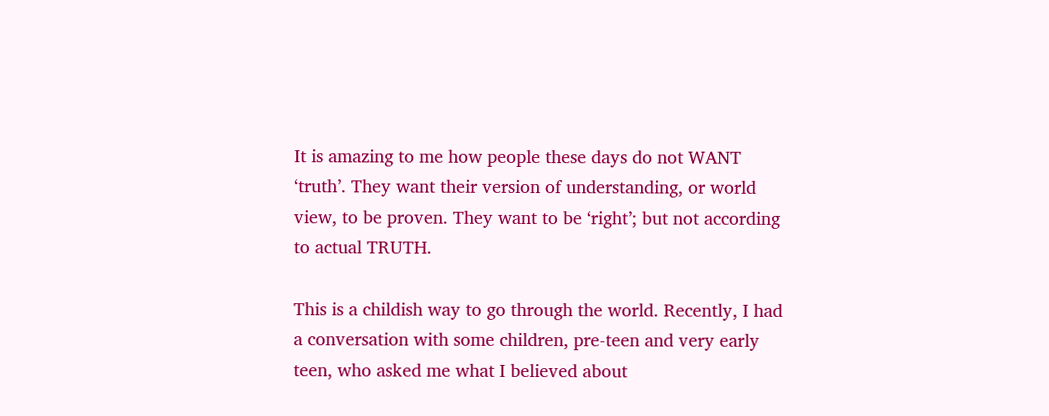It is amazing to me how people these days do not WANT ‘truth’. They want their version of understanding, or world view, to be proven. They want to be ‘right’; but not according to actual TRUTH.

This is a childish way to go through the world. Recently, I had a conversation with some children, pre-teen and very early teen, who asked me what I believed about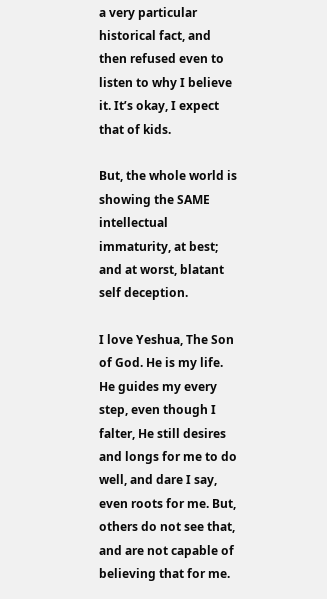a very particular historical fact, and then refused even to listen to why I believe it. It’s okay, I expect that of kids.

But, the whole world is showing the SAME intellectual immaturity, at best; and at worst, blatant self deception.

I love Yeshua, The Son of God. He is my life. He guides my every step, even though I falter, He still desires and longs for me to do well, and dare I say, even roots for me. But, others do not see that, and are not capable of believing that for me.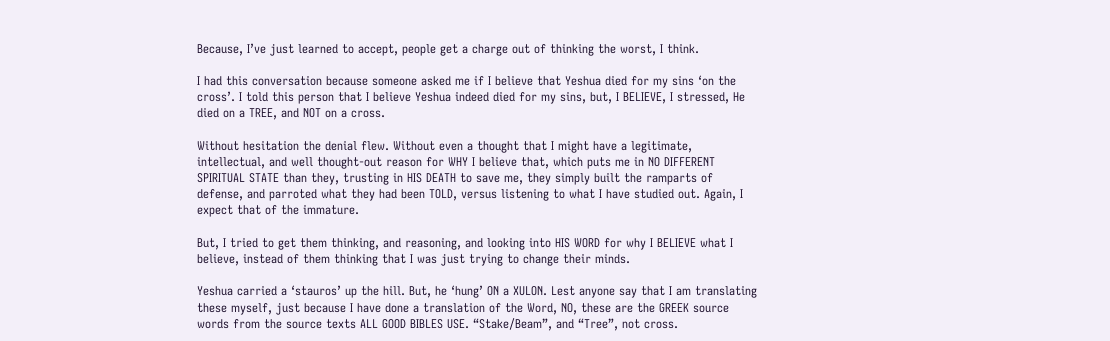Because, I’ve just learned to accept, people get a charge out of thinking the worst, I think.

I had this conversation because someone asked me if I believe that Yeshua died for my sins ‘on the cross’. I told this person that I believe Yeshua indeed died for my sins, but, I BELIEVE, I stressed, He died on a TREE, and NOT on a cross.

Without hesitation the denial flew. Without even a thought that I might have a legitimate, intellectual, and well thought-out reason for WHY I believe that, which puts me in NO DIFFERENT SPIRITUAL STATE than they, trusting in HIS DEATH to save me, they simply built the ramparts of defense, and parroted what they had been TOLD, versus listening to what I have studied out. Again, I expect that of the immature.

But, I tried to get them thinking, and reasoning, and looking into HIS WORD for why I BELIEVE what I believe, instead of them thinking that I was just trying to change their minds.

Yeshua carried a ‘stauros’ up the hill. But, he ‘hung’ ON a XULON. Lest anyone say that I am translating these myself, just because I have done a translation of the Word, NO, these are the GREEK source words from the source texts ALL GOOD BIBLES USE. “Stake/Beam”, and “Tree”, not cross.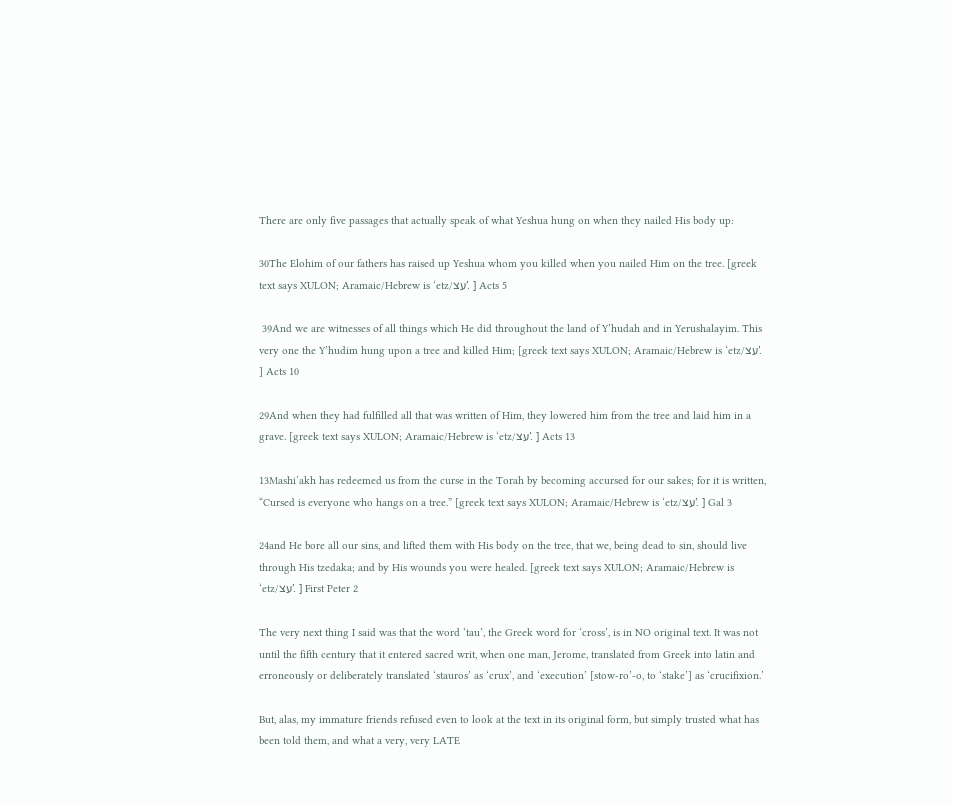There are only five passages that actually speak of what Yeshua hung on when they nailed His body up:

30The Elohim of our fathers has raised up Yeshua whom you killed when you nailed Him on the tree. [greek text says XULON; Aramaic/Hebrew is ‘etz/עצ’. ] Acts 5

 39And we are witnesses of all things which He did throughout the land of Y’hudah and in Yerushalayim. This very one the Y’hudim hung upon a tree and killed Him; [greek text says XULON; Aramaic/Hebrew is ‘etz/עצ’. ] Acts 10

29And when they had fulfilled all that was written of Him, they lowered him from the tree and laid him in a grave. [greek text says XULON; Aramaic/Hebrew is ‘etz/עצ’. ] Acts 13

13Mashi’akh has redeemed us from the curse in the Torah by becoming accursed for our sakes; for it is written, “Cursed is everyone who hangs on a tree.” [greek text says XULON; Aramaic/Hebrew is ‘etz/עצ’. ] Gal 3

24and He bore all our sins, and lifted them with His body on the tree, that we, being dead to sin, should live through His tzedaka; and by His wounds you were healed. [greek text says XULON; Aramaic/Hebrew is ‘etz/עצ’. ] First Peter 2

The very next thing I said was that the word ‘tau’, the Greek word for ‘cross’, is in NO original text. It was not until the fifth century that it entered sacred writ, when one man, Jerome, translated from Greek into latin and erroneously or deliberately translated ‘stauros’ as ‘crux’, and ‘execution’ [stow-ro’-o, to ‘stake’] as ‘crucifixion.’

But, alas, my immature friends refused even to look at the text in its original form, but simply trusted what has been told them, and what a very, very LATE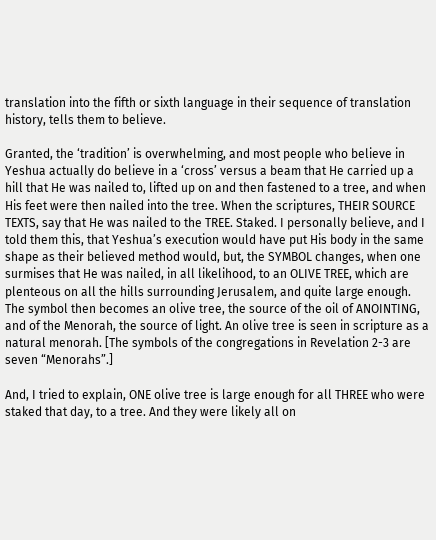translation into the fifth or sixth language in their sequence of translation history, tells them to believe.

Granted, the ‘tradition’ is overwhelming, and most people who believe in Yeshua actually do believe in a ‘cross’ versus a beam that He carried up a hill that He was nailed to, lifted up on and then fastened to a tree, and when His feet were then nailed into the tree. When the scriptures, THEIR SOURCE TEXTS, say that He was nailed to the TREE. Staked. I personally believe, and I told them this, that Yeshua’s execution would have put His body in the same shape as their believed method would, but, the SYMBOL changes, when one surmises that He was nailed, in all likelihood, to an OLIVE TREE, which are plenteous on all the hills surrounding Jerusalem, and quite large enough. The symbol then becomes an olive tree, the source of the oil of ANOINTING, and of the Menorah, the source of light. An olive tree is seen in scripture as a natural menorah. [The symbols of the congregations in Revelation 2-3 are seven “Menorahs”.]

And, I tried to explain, ONE olive tree is large enough for all THREE who were staked that day, to a tree. And they were likely all on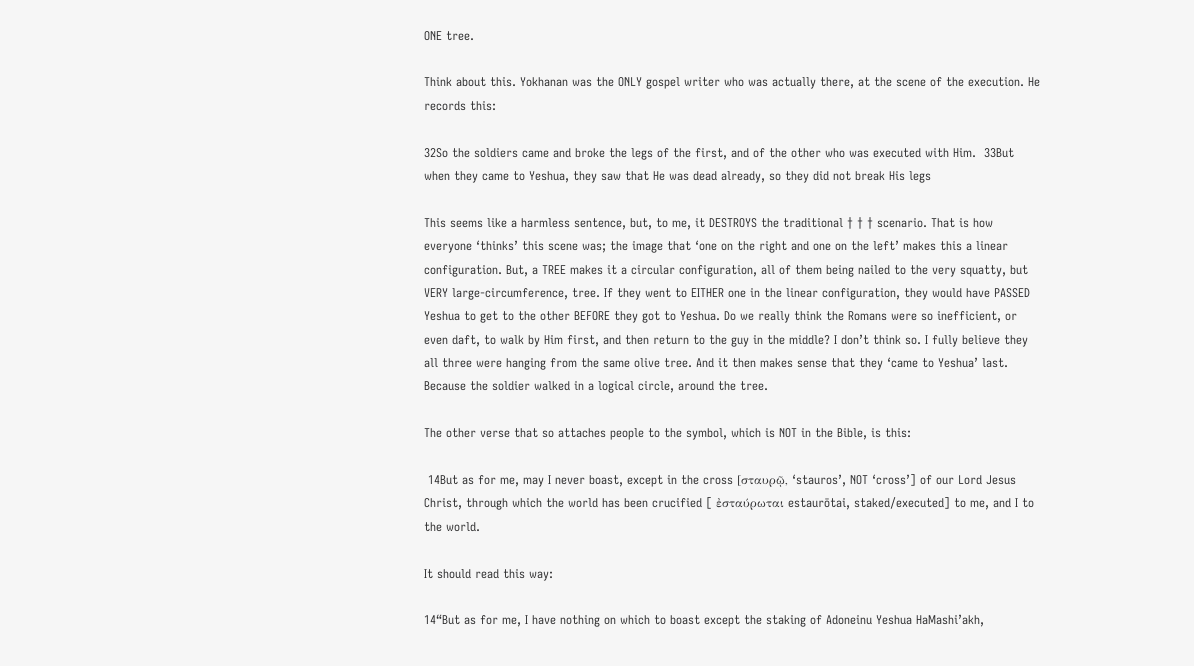ONE tree.

Think about this. Yokhanan was the ONLY gospel writer who was actually there, at the scene of the execution. He records this:

32So the soldiers came and broke the legs of the first, and of the other who was executed with Him.  33But when they came to Yeshua, they saw that He was dead already, so they did not break His legs

This seems like a harmless sentence, but, to me, it DESTROYS the traditional † † † scenario. That is how everyone ‘thinks’ this scene was; the image that ‘one on the right and one on the left’ makes this a linear configuration. But, a TREE makes it a circular configuration, all of them being nailed to the very squatty, but VERY large-circumference, tree. If they went to EITHER one in the linear configuration, they would have PASSED Yeshua to get to the other BEFORE they got to Yeshua. Do we really think the Romans were so inefficient, or even daft, to walk by Him first, and then return to the guy in the middle? I don’t think so. I fully believe they all three were hanging from the same olive tree. And it then makes sense that they ‘came to Yeshua’ last. Because the soldier walked in a logical circle, around the tree.

The other verse that so attaches people to the symbol, which is NOT in the Bible, is this:

 14But as for me, may I never boast, except in the cross [σταυρῷ, ‘stauros’, NOT ‘cross’] of our Lord Jesus Christ, through which the world has been crucified [ ἐσταύρωται estaurōtai, staked/executed] to me, and I to the world.

It should read this way:

14“But as for me, I have nothing on which to boast except the staking of Adoneinu Yeshua HaMashi’akh,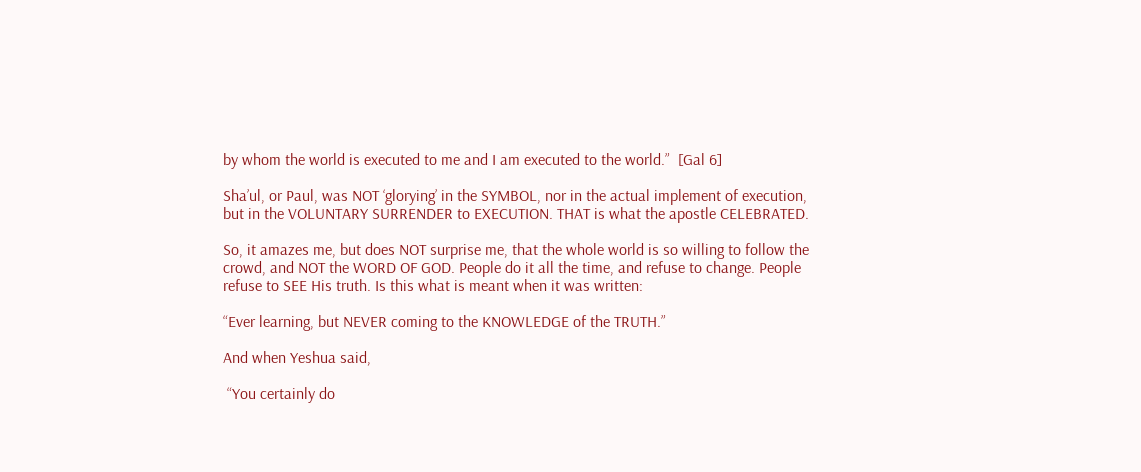by whom the world is executed to me and I am executed to the world.”  [Gal 6]

Sha’ul, or Paul, was NOT ‘glorying’ in the SYMBOL, nor in the actual implement of execution, but in the VOLUNTARY SURRENDER to EXECUTION. THAT is what the apostle CELEBRATED.

So, it amazes me, but does NOT surprise me, that the whole world is so willing to follow the crowd, and NOT the WORD OF GOD. People do it all the time, and refuse to change. People refuse to SEE His truth. Is this what is meant when it was written:

“Ever learning, but NEVER coming to the KNOWLEDGE of the TRUTH.”

And when Yeshua said,

 “You certainly do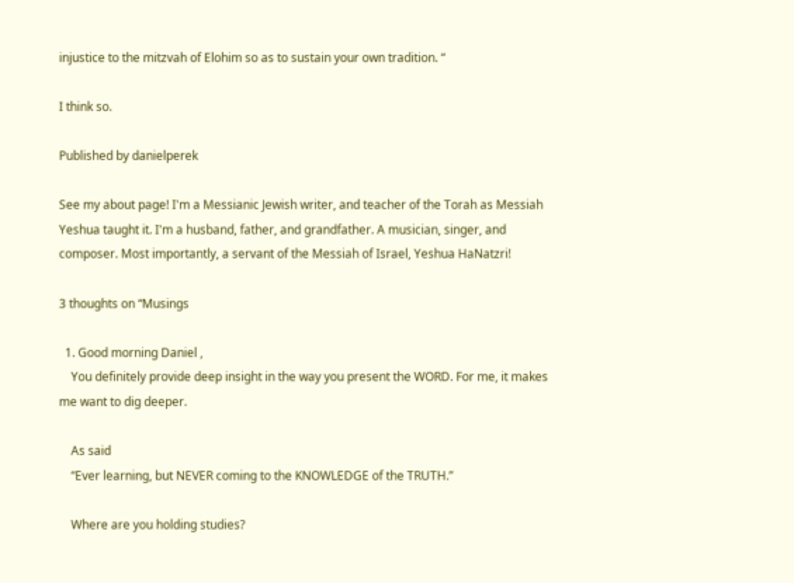injustice to the mitzvah of Elohim so as to sustain your own tradition. “

I think so.

Published by danielperek

See my about page! I'm a Messianic Jewish writer, and teacher of the Torah as Messiah Yeshua taught it. I'm a husband, father, and grandfather. A musician, singer, and composer. Most importantly, a servant of the Messiah of Israel, Yeshua HaNatzri!

3 thoughts on “Musings

  1. Good morning Daniel ,
    You definitely provide deep insight in the way you present the WORD. For me, it makes me want to dig deeper.

    As said
    “Ever learning, but NEVER coming to the KNOWLEDGE of the TRUTH.”

    Where are you holding studies?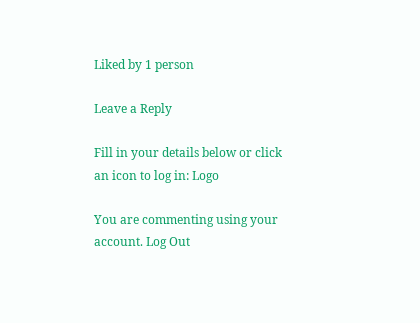Liked by 1 person

Leave a Reply

Fill in your details below or click an icon to log in: Logo

You are commenting using your account. Log Out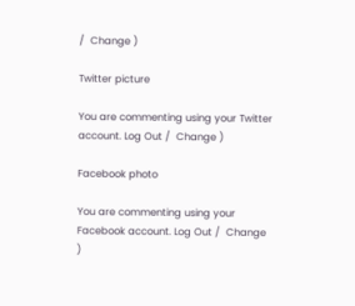/  Change )

Twitter picture

You are commenting using your Twitter account. Log Out /  Change )

Facebook photo

You are commenting using your Facebook account. Log Out /  Change )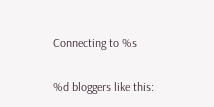Connecting to %s

%d bloggers like this: